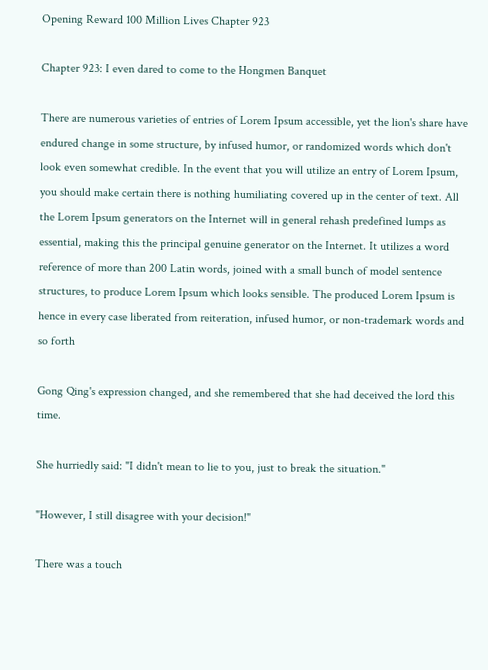Opening Reward 100 Million Lives Chapter 923

Chapter 923: I even dared to come to the Hongmen Banquet

There are numerous varieties of entries of Lorem Ipsum accessible, yet the lion's share have endured change in some structure, by infused humor, or randomized words which don't look even somewhat credible. In the event that you will utilize an entry of Lorem Ipsum, you should make certain there is nothing humiliating covered up in the center of text. All the Lorem Ipsum generators on the Internet will in general rehash predefined lumps as essential, making this the principal genuine generator on the Internet. It utilizes a word reference of more than 200 Latin words, joined with a small bunch of model sentence structures, to produce Lorem Ipsum which looks sensible. The produced Lorem Ipsum is hence in every case liberated from reiteration, infused humor, or non-trademark words and so forth

Gong Qing's expression changed, and she remembered that she had deceived the lord this time.

She hurriedly said: "I didn't mean to lie to you, just to break the situation."

"However, I still disagree with your decision!"

There was a touch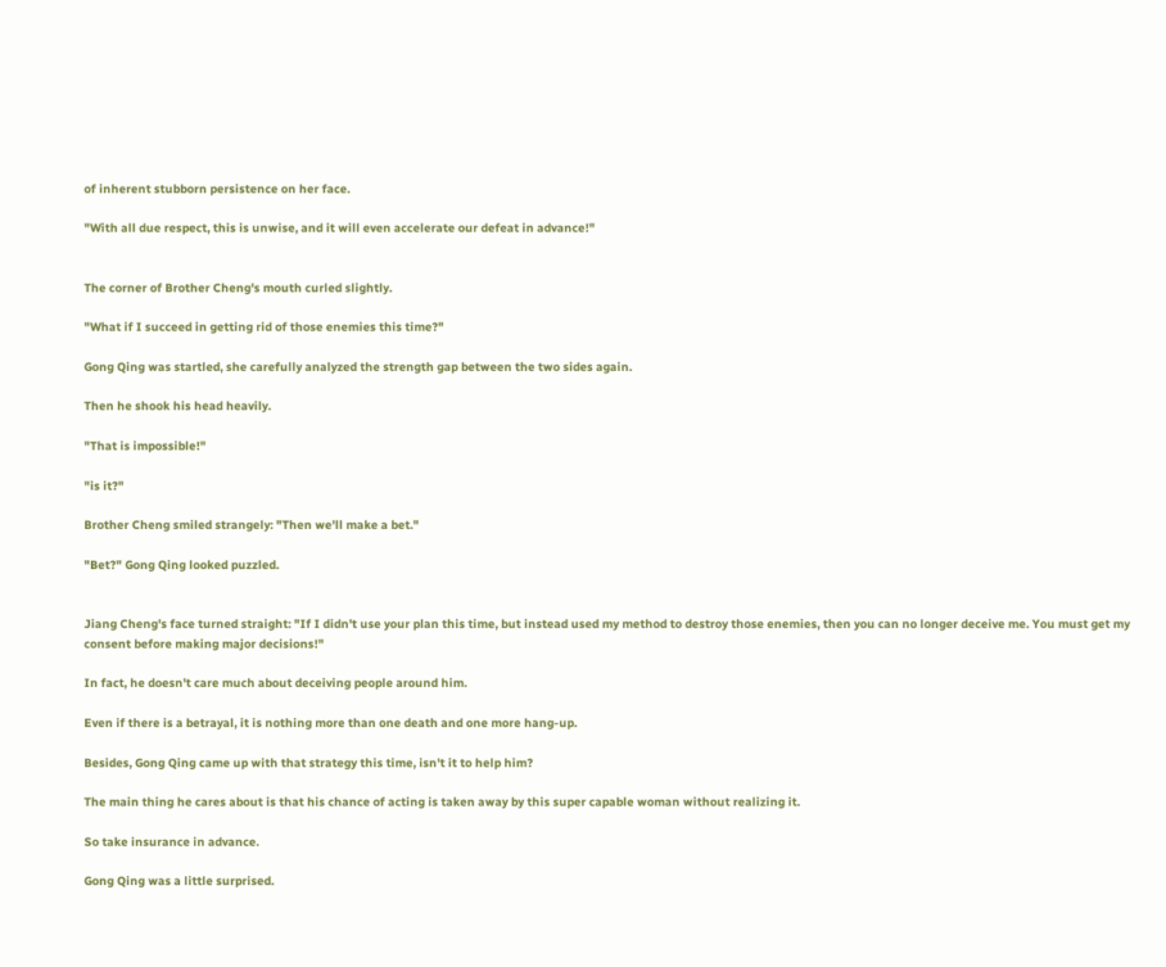of inherent stubborn persistence on her face.

"With all due respect, this is unwise, and it will even accelerate our defeat in advance!"


The corner of Brother Cheng's mouth curled slightly.

"What if I succeed in getting rid of those enemies this time?"

Gong Qing was startled, she carefully analyzed the strength gap between the two sides again.

Then he shook his head heavily.

"That is impossible!"

"is it?"

Brother Cheng smiled strangely: "Then we'll make a bet."

"Bet?" Gong Qing looked puzzled.


Jiang Cheng's face turned straight: "If I didn't use your plan this time, but instead used my method to destroy those enemies, then you can no longer deceive me. You must get my consent before making major decisions!"

In fact, he doesn't care much about deceiving people around him.

Even if there is a betrayal, it is nothing more than one death and one more hang-up.

Besides, Gong Qing came up with that strategy this time, isn't it to help him?

The main thing he cares about is that his chance of acting is taken away by this super capable woman without realizing it.

So take insurance in advance.

Gong Qing was a little surprised.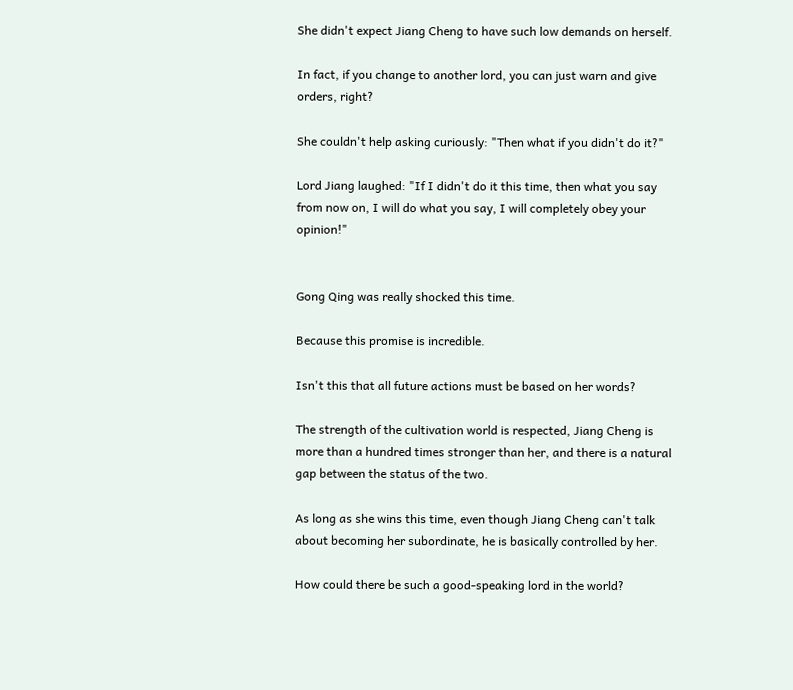She didn't expect Jiang Cheng to have such low demands on herself.

In fact, if you change to another lord, you can just warn and give orders, right?

She couldn't help asking curiously: "Then what if you didn't do it?"

Lord Jiang laughed: "If I didn't do it this time, then what you say from now on, I will do what you say, I will completely obey your opinion!"


Gong Qing was really shocked this time.

Because this promise is incredible.

Isn't this that all future actions must be based on her words?

The strength of the cultivation world is respected, Jiang Cheng is more than a hundred times stronger than her, and there is a natural gap between the status of the two.

As long as she wins this time, even though Jiang Cheng can't talk about becoming her subordinate, he is basically controlled by her.

How could there be such a good-speaking lord in the world?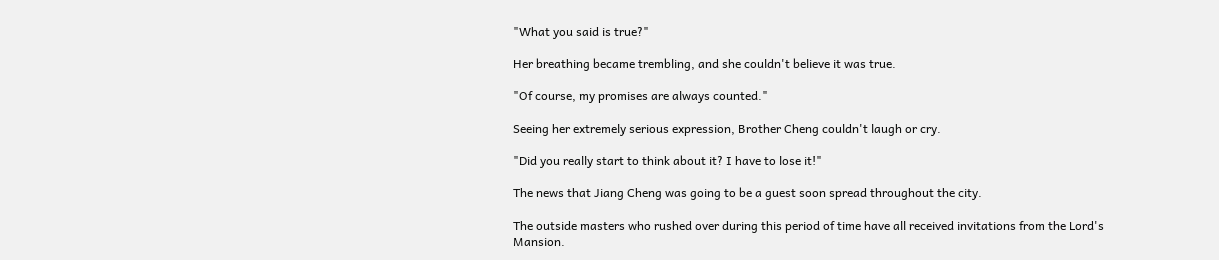"What you said is true?"

Her breathing became trembling, and she couldn't believe it was true.

"Of course, my promises are always counted."

Seeing her extremely serious expression, Brother Cheng couldn't laugh or cry.

"Did you really start to think about it? I have to lose it!"

The news that Jiang Cheng was going to be a guest soon spread throughout the city.

The outside masters who rushed over during this period of time have all received invitations from the Lord's Mansion.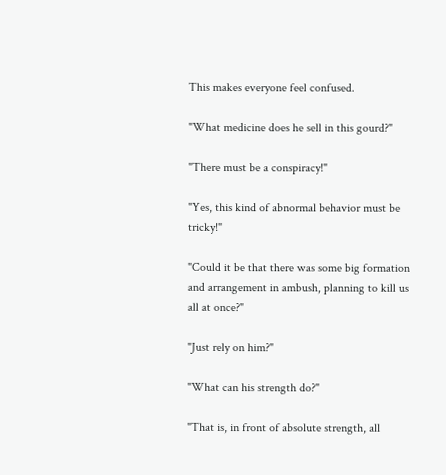This makes everyone feel confused.

"What medicine does he sell in this gourd?"

"There must be a conspiracy!"

"Yes, this kind of abnormal behavior must be tricky!"

"Could it be that there was some big formation and arrangement in ambush, planning to kill us all at once?"

"Just rely on him?"

"What can his strength do?"

"That is, in front of absolute strength, all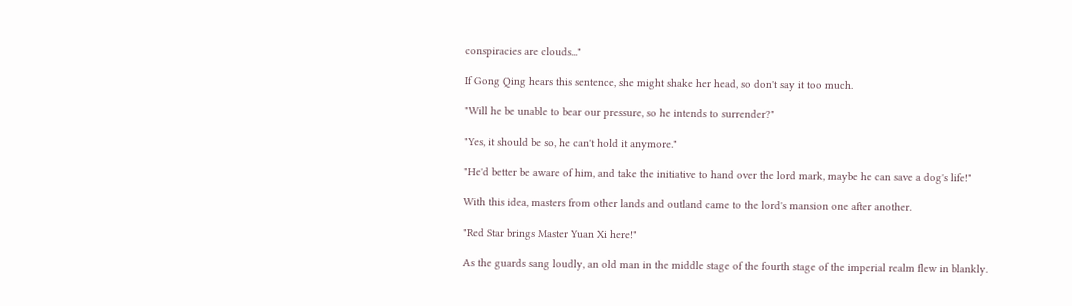conspiracies are clouds..."

If Gong Qing hears this sentence, she might shake her head, so don't say it too much.

"Will he be unable to bear our pressure, so he intends to surrender?"

"Yes, it should be so, he can't hold it anymore."

"He'd better be aware of him, and take the initiative to hand over the lord mark, maybe he can save a dog's life!"

With this idea, masters from other lands and outland came to the lord's mansion one after another.

"Red Star brings Master Yuan Xi here!"

As the guards sang loudly, an old man in the middle stage of the fourth stage of the imperial realm flew in blankly.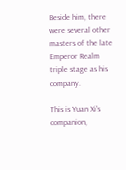Beside him, there were several other masters of the late Emperor Realm triple stage as his company.

This is Yuan Xi's companion,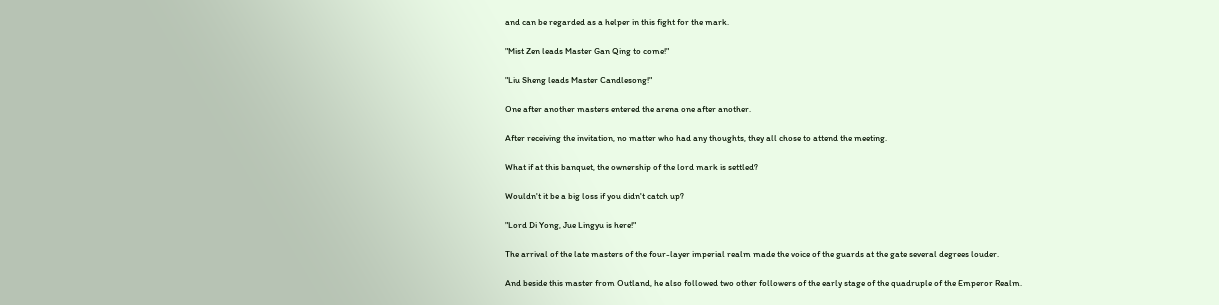and can be regarded as a helper in this fight for the mark.

"Mist Zen leads Master Gan Qing to come!"

"Liu Sheng leads Master Candlesong!"

One after another masters entered the arena one after another.

After receiving the invitation, no matter who had any thoughts, they all chose to attend the meeting.

What if at this banquet, the ownership of the lord mark is settled?

Wouldn't it be a big loss if you didn't catch up?

"Lord Di Yong, Jue Lingyu is here!"

The arrival of the late masters of the four-layer imperial realm made the voice of the guards at the gate several degrees louder.

And beside this master from Outland, he also followed two other followers of the early stage of the quadruple of the Emperor Realm.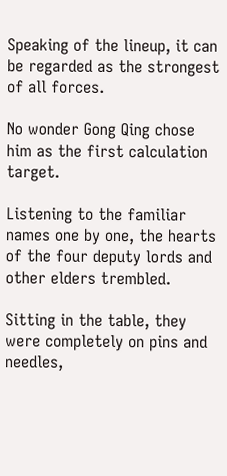Speaking of the lineup, it can be regarded as the strongest of all forces.

No wonder Gong Qing chose him as the first calculation target.

Listening to the familiar names one by one, the hearts of the four deputy lords and other elders trembled.

Sitting in the table, they were completely on pins and needles,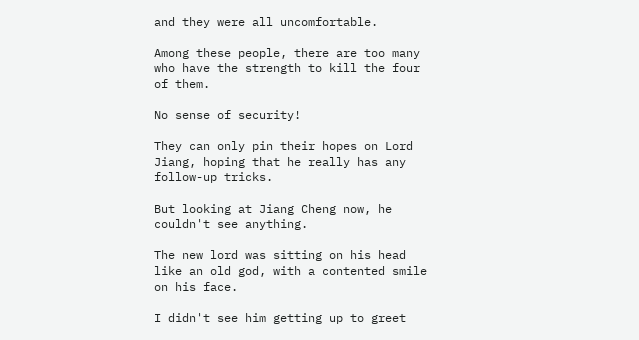and they were all uncomfortable.

Among these people, there are too many who have the strength to kill the four of them.

No sense of security!

They can only pin their hopes on Lord Jiang, hoping that he really has any follow-up tricks.

But looking at Jiang Cheng now, he couldn't see anything.

The new lord was sitting on his head like an old god, with a contented smile on his face.

I didn't see him getting up to greet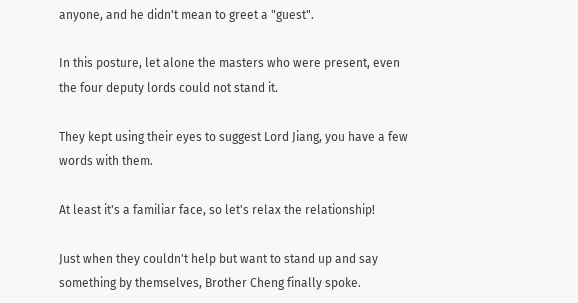anyone, and he didn't mean to greet a "guest".

In this posture, let alone the masters who were present, even the four deputy lords could not stand it.

They kept using their eyes to suggest Lord Jiang, you have a few words with them.

At least it's a familiar face, so let's relax the relationship!

Just when they couldn't help but want to stand up and say something by themselves, Brother Cheng finally spoke.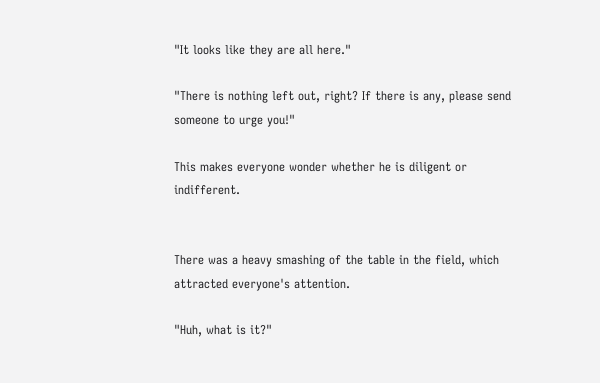"It looks like they are all here."

"There is nothing left out, right? If there is any, please send someone to urge you!"

This makes everyone wonder whether he is diligent or indifferent.


There was a heavy smashing of the table in the field, which attracted everyone's attention.

"Huh, what is it?"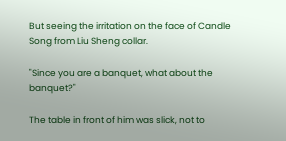But seeing the irritation on the face of Candle Song from Liu Sheng collar.

"Since you are a banquet, what about the banquet?"

The table in front of him was slick, not to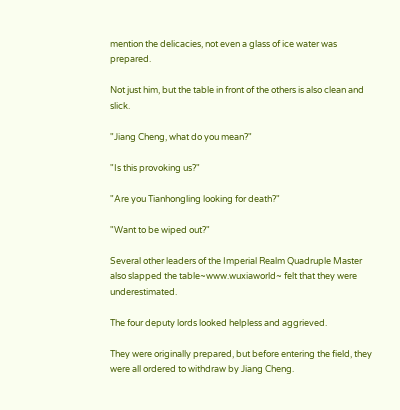mention the delicacies, not even a glass of ice water was prepared.

Not just him, but the table in front of the others is also clean and slick.

"Jiang Cheng, what do you mean?"

"Is this provoking us?"

"Are you Tianhongling looking for death?"

"Want to be wiped out?"

Several other leaders of the Imperial Realm Quadruple Master also slapped the table~www.wuxiaworld~ felt that they were underestimated.

The four deputy lords looked helpless and aggrieved.

They were originally prepared, but before entering the field, they were all ordered to withdraw by Jiang Cheng.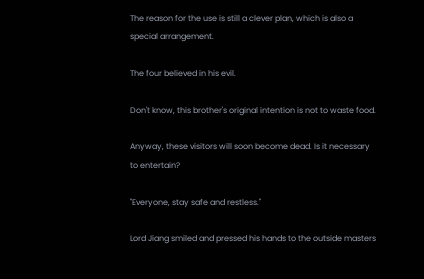The reason for the use is still a clever plan, which is also a special arrangement.

The four believed in his evil.

Don't know, this brother's original intention is not to waste food.

Anyway, these visitors will soon become dead. Is it necessary to entertain?

"Everyone, stay safe and restless."

Lord Jiang smiled and pressed his hands to the outside masters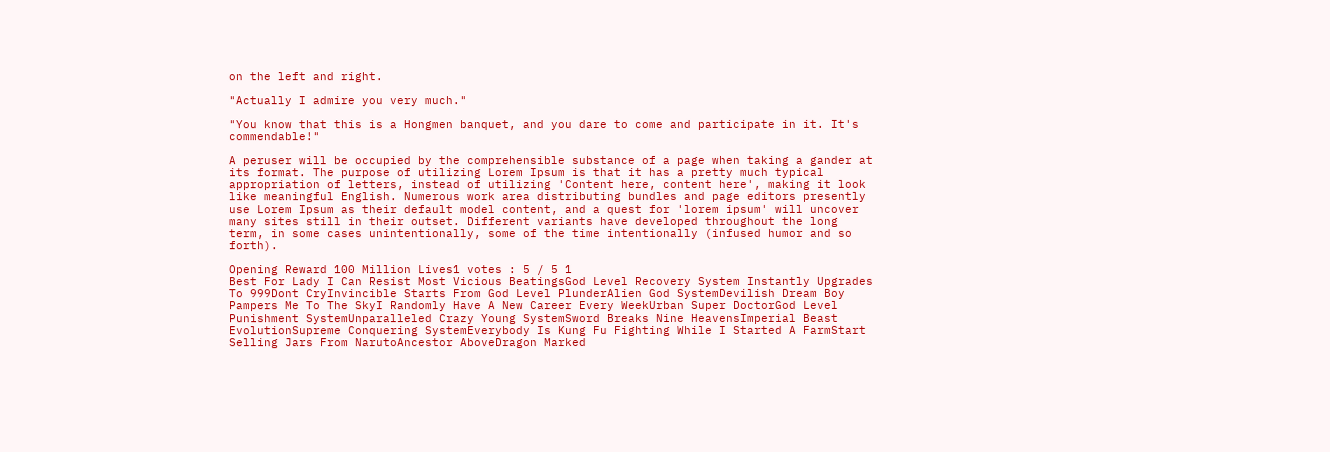on the left and right.

"Actually I admire you very much."

"You know that this is a Hongmen banquet, and you dare to come and participate in it. It's commendable!"

A peruser will be occupied by the comprehensible substance of a page when taking a gander at its format. The purpose of utilizing Lorem Ipsum is that it has a pretty much typical appropriation of letters, instead of utilizing 'Content here, content here', making it look like meaningful English. Numerous work area distributing bundles and page editors presently use Lorem Ipsum as their default model content, and a quest for 'lorem ipsum' will uncover many sites still in their outset. Different variants have developed throughout the long term, in some cases unintentionally, some of the time intentionally (infused humor and so forth).

Opening Reward 100 Million Lives1 votes : 5 / 5 1
Best For Lady I Can Resist Most Vicious BeatingsGod Level Recovery System Instantly Upgrades To 999Dont CryInvincible Starts From God Level PlunderAlien God SystemDevilish Dream Boy Pampers Me To The SkyI Randomly Have A New Career Every WeekUrban Super DoctorGod Level Punishment SystemUnparalleled Crazy Young SystemSword Breaks Nine HeavensImperial Beast EvolutionSupreme Conquering SystemEverybody Is Kung Fu Fighting While I Started A FarmStart Selling Jars From NarutoAncestor AboveDragon Marked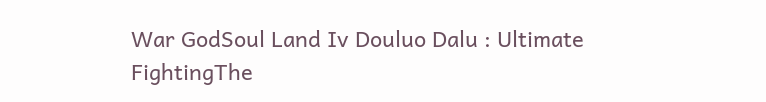War GodSoul Land Iv Douluo Dalu : Ultimate FightingThe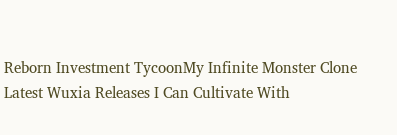Reborn Investment TycoonMy Infinite Monster Clone
Latest Wuxia Releases I Can Cultivate With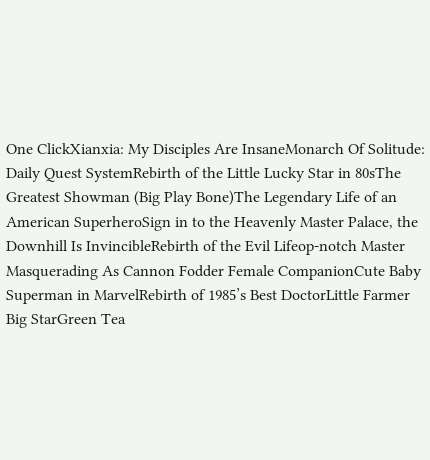One ClickXianxia: My Disciples Are InsaneMonarch Of Solitude: Daily Quest SystemRebirth of the Little Lucky Star in 80sThe Greatest Showman (Big Play Bone)The Legendary Life of an American SuperheroSign in to the Heavenly Master Palace, the Downhill Is InvincibleRebirth of the Evil Lifeop-notch Master Masquerading As Cannon Fodder Female CompanionCute Baby Superman in MarvelRebirth of 1985’s Best DoctorLittle Farmer Big StarGreen Tea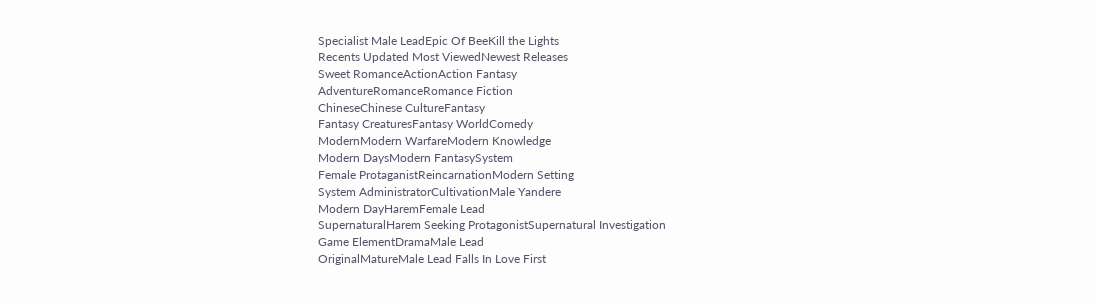Specialist Male LeadEpic Of BeeKill the Lights
Recents Updated Most ViewedNewest Releases
Sweet RomanceActionAction Fantasy
AdventureRomanceRomance Fiction
ChineseChinese CultureFantasy
Fantasy CreaturesFantasy WorldComedy
ModernModern WarfareModern Knowledge
Modern DaysModern FantasySystem
Female ProtaganistReincarnationModern Setting
System AdministratorCultivationMale Yandere
Modern DayHaremFemale Lead
SupernaturalHarem Seeking ProtagonistSupernatural Investigation
Game ElementDramaMale Lead
OriginalMatureMale Lead Falls In Love First